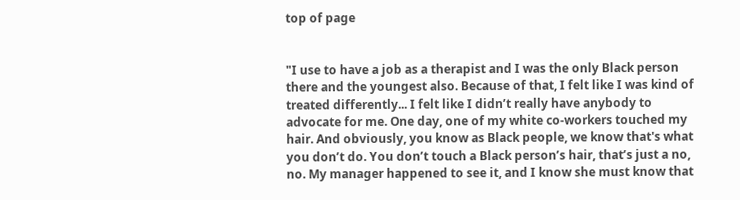top of page


"I use to have a job as a therapist and I was the only Black person there and the youngest also. Because of that, I felt like I was kind of treated differently... I felt like I didn’t really have anybody to advocate for me. One day, one of my white co-workers touched my hair. And obviously, you know as Black people, we know that's what you don’t do. You don’t touch a Black person’s hair, that’s just a no, no. My manager happened to see it, and I know she must know that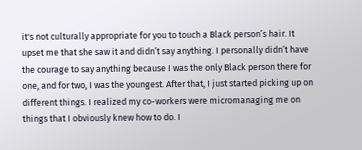it's not culturally appropriate for you to touch a Black person’s hair. It upset me that she saw it and didn’t say anything. I personally didn’t have the courage to say anything because I was the only Black person there for one, and for two, I was the youngest. After that, I just started picking up on different things. I realized my co-workers were micromanaging me on things that I obviously knew how to do. I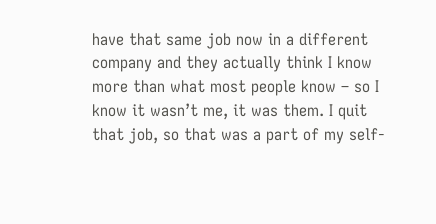have that same job now in a different company and they actually think I know more than what most people know – so I know it wasn’t me, it was them. I quit that job, so that was a part of my self-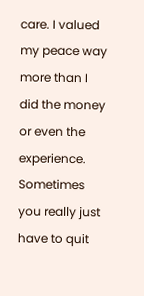care. I valued my peace way more than I did the money or even the experience. Sometimes you really just have to quit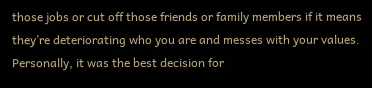those jobs or cut off those friends or family members if it means they’re deteriorating who you are and messes with your values. Personally, it was the best decision for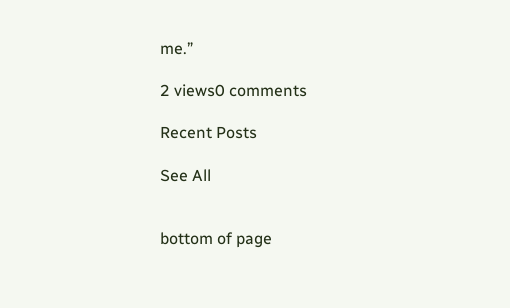me.”

2 views0 comments

Recent Posts

See All


bottom of page